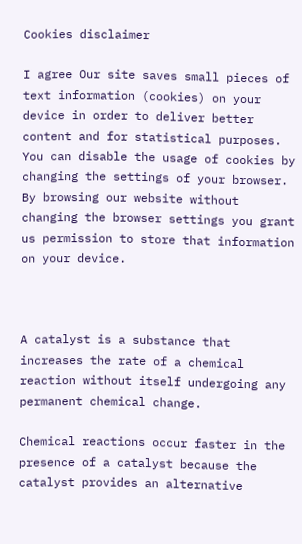Cookies disclaimer

I agree Our site saves small pieces of text information (cookies) on your device in order to deliver better content and for statistical purposes. You can disable the usage of cookies by changing the settings of your browser. By browsing our website without changing the browser settings you grant us permission to store that information on your device.



A catalyst is a substance that increases the rate of a chemical reaction without itself undergoing any permanent chemical change.

Chemical reactions occur faster in the presence of a catalyst because the catalyst provides an alternative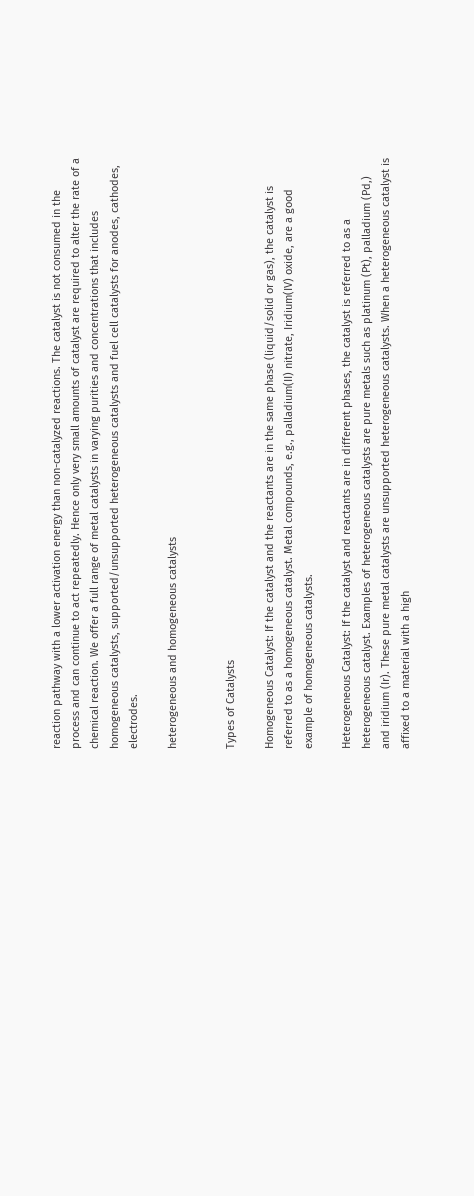reaction pathway with a lower activation energy than non-catalyzed reactions. The catalyst is not consumed in the process and can continue to act repeatedly. Hence only very small amounts of catalyst are required to alter the rate of a chemical reaction. We offer a full range of metal catalysts in varying purities and concentrations that includes homogeneous catalysts, supported/unsupported heterogeneous catalysts and fuel cell catalysts for anodes, cathodes, electrodes.

heterogeneous and homogeneous catalysts


Types of Catalysts

Homogeneous Catalyst: If the catalyst and the reactants are in the same phase (liquid/solid or gas), the catalyst is referred to as a homogeneous catalyst. Metal compounds, e.g., palladium(II) nitrate, Iridium(IV) oxide, are a good example of homogeneous catalysts.

Heterogeneous Catalyst: If the catalyst and reactants are in different phases, the catalyst is referred to as a heterogeneous catalyst. Examples of heterogeneous catalysts are pure metals such as platinum (Pt), palladium (Pd,) and iridium (Ir). These pure metal catalysts are unsupported heterogeneous catalysts. When a heterogeneous catalyst is affixed to a material with a high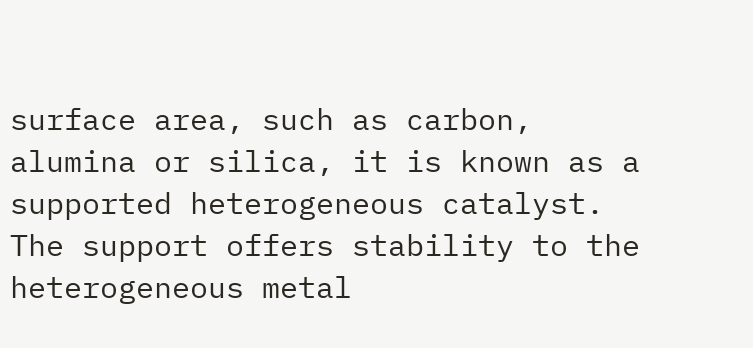surface area, such as carbon, alumina or silica, it is known as a supported heterogeneous catalyst. The support offers stability to the heterogeneous metal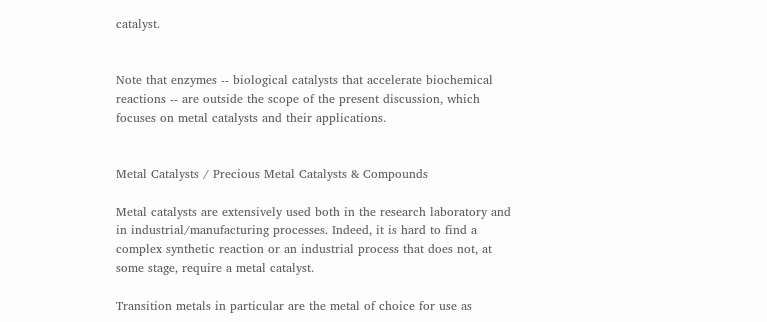catalyst.


Note that enzymes -- biological catalysts that accelerate biochemical reactions -- are outside the scope of the present discussion, which focuses on metal catalysts and their applications.


Metal Catalysts / Precious Metal Catalysts & Compounds

Metal catalysts are extensively used both in the research laboratory and in industrial/manufacturing processes. Indeed, it is hard to find a complex synthetic reaction or an industrial process that does not, at some stage, require a metal catalyst.

Transition metals in particular are the metal of choice for use as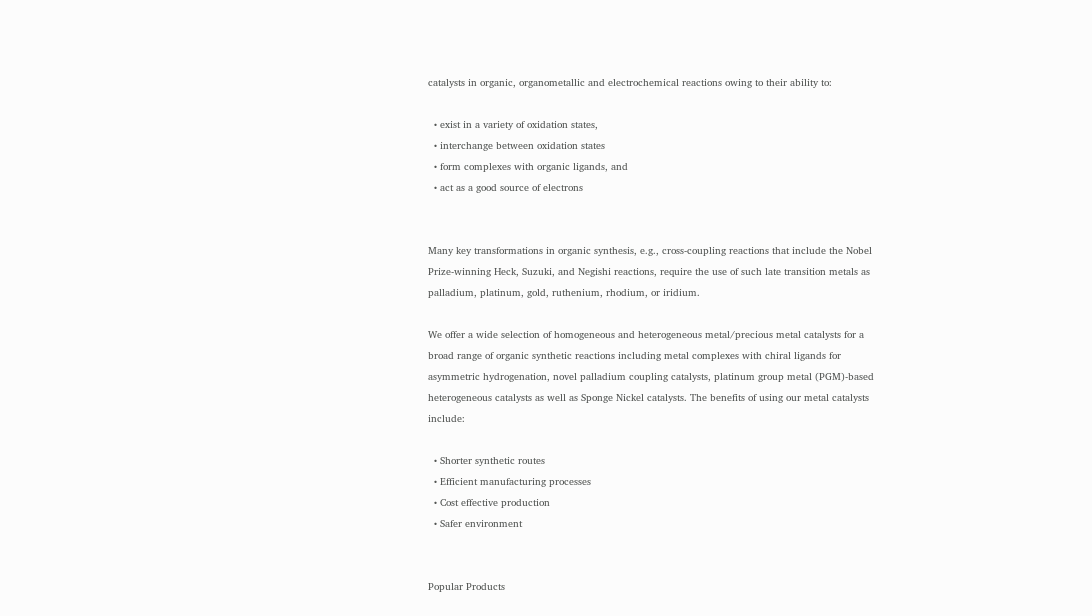catalysts in organic, organometallic and electrochemical reactions owing to their ability to:

  • exist in a variety of oxidation states,
  • interchange between oxidation states
  • form complexes with organic ligands, and
  • act as a good source of electrons


Many key transformations in organic synthesis, e.g., cross-coupling reactions that include the Nobel Prize-winning Heck, Suzuki, and Negishi reactions, require the use of such late transition metals as palladium, platinum, gold, ruthenium, rhodium, or iridium.

We offer a wide selection of homogeneous and heterogeneous metal/precious metal catalysts for a broad range of organic synthetic reactions including metal complexes with chiral ligands for asymmetric hydrogenation, novel palladium coupling catalysts, platinum group metal (PGM)-based heterogeneous catalysts as well as Sponge Nickel catalysts. The benefits of using our metal catalysts include:

  • Shorter synthetic routes
  • Efficient manufacturing processes
  • Cost effective production
  • Safer environment


Popular Products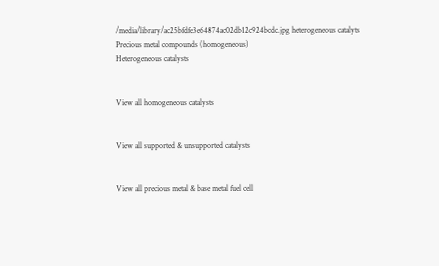/media/library/ac25bfdfe3e64874ac02db12c924bcdc.jpg heterogeneous catalyts
Precious metal compounds (homogeneous)
Heterogeneous catalysts


View all homogeneous catalysts


View all supported & unsupported catalysts


View all precious metal & base metal fuel cell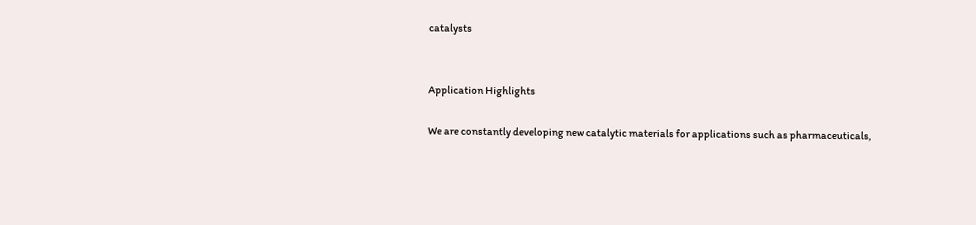catalysts


Application Highlights

We are constantly developing new catalytic materials for applications such as pharmaceuticals,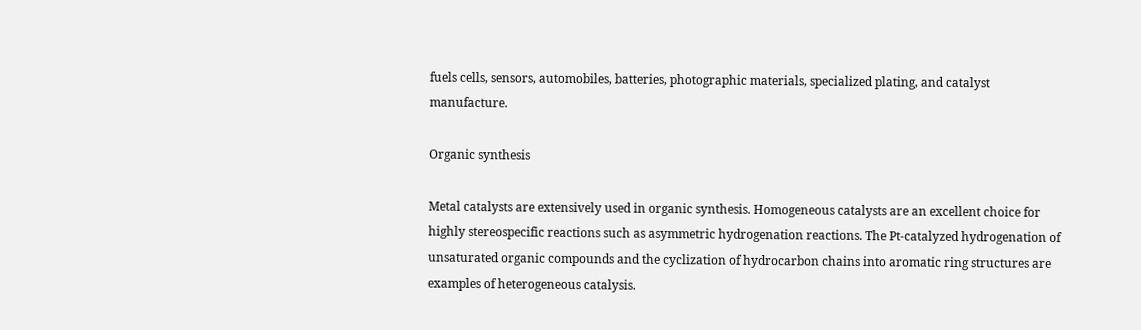fuels cells, sensors, automobiles, batteries, photographic materials, specialized plating, and catalyst manufacture.

Organic synthesis

Metal catalysts are extensively used in organic synthesis. Homogeneous catalysts are an excellent choice for highly stereospecific reactions such as asymmetric hydrogenation reactions. The Pt-catalyzed hydrogenation of unsaturated organic compounds and the cyclization of hydrocarbon chains into aromatic ring structures are examples of heterogeneous catalysis.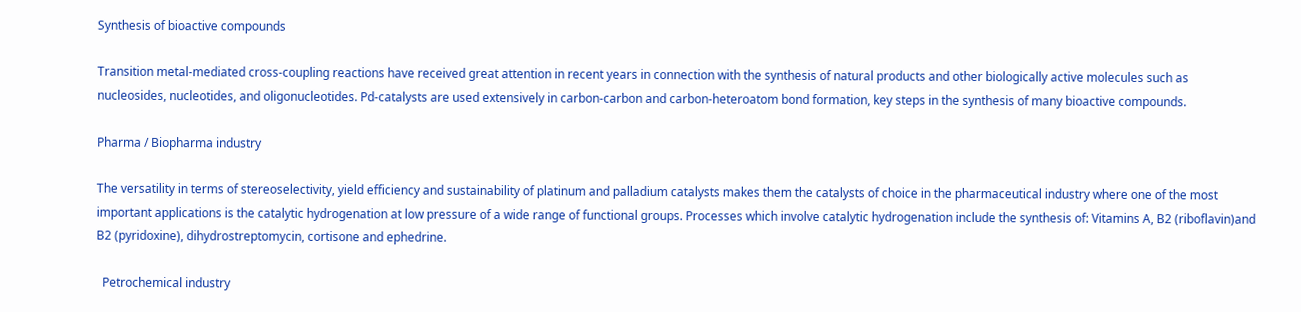Synthesis of bioactive compounds

Transition metal-mediated cross-coupling reactions have received great attention in recent years in connection with the synthesis of natural products and other biologically active molecules such as nucleosides, nucleotides, and oligonucleotides. Pd-catalysts are used extensively in carbon-carbon and carbon-heteroatom bond formation, key steps in the synthesis of many bioactive compounds.

Pharma / Biopharma industry

The versatility in terms of stereoselectivity, yield efficiency and sustainability of platinum and palladium catalysts makes them the catalysts of choice in the pharmaceutical industry where one of the most important applications is the catalytic hydrogenation at low pressure of a wide range of functional groups. Processes which involve catalytic hydrogenation include the synthesis of: Vitamins A, B2 (riboflavin)and B2 (pyridoxine), dihydrostreptomycin, cortisone and ephedrine.

  Petrochemical industry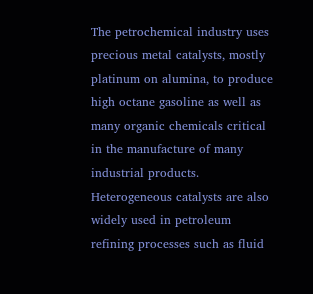The petrochemical industry uses precious metal catalysts, mostly platinum on alumina, to produce high octane gasoline as well as many organic chemicals critical in the manufacture of many industrial products. Heterogeneous catalysts are also widely used in petroleum refining processes such as fluid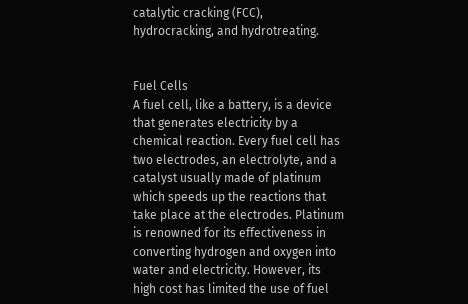catalytic cracking (FCC), hydrocracking, and hydrotreating.


Fuel Cells
A fuel cell, like a battery, is a device that generates electricity by a chemical reaction. Every fuel cell has two electrodes, an electrolyte, and a catalyst usually made of platinum which speeds up the reactions that take place at the electrodes. Platinum is renowned for its effectiveness in converting hydrogen and oxygen into water and electricity. However, its high cost has limited the use of fuel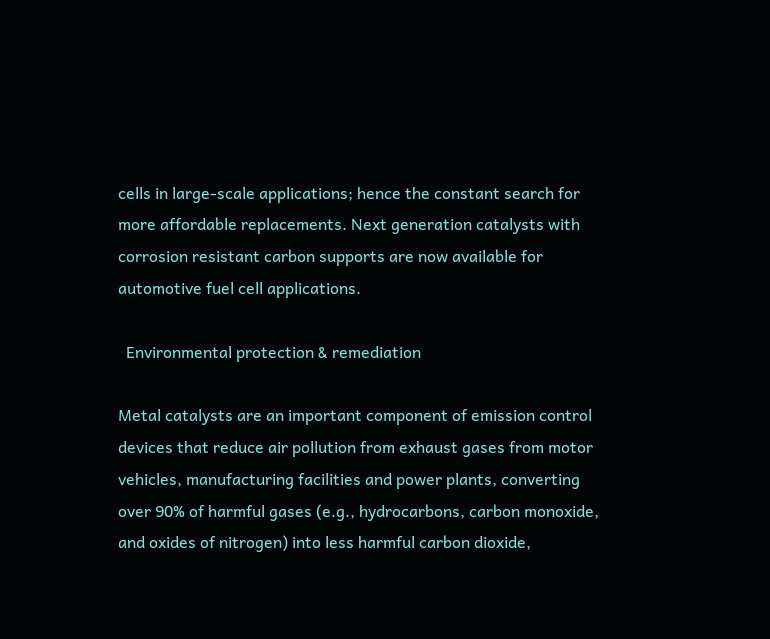cells in large-scale applications; hence the constant search for more affordable replacements. Next generation catalysts with corrosion resistant carbon supports are now available for automotive fuel cell applications.

  Environmental protection & remediation

Metal catalysts are an important component of emission control devices that reduce air pollution from exhaust gases from motor vehicles, manufacturing facilities and power plants, converting over 90% of harmful gases (e.g., hydrocarbons, carbon monoxide, and oxides of nitrogen) into less harmful carbon dioxide,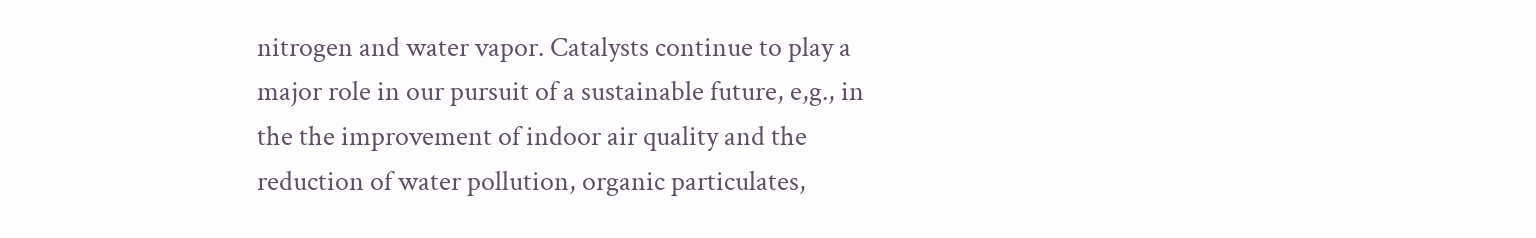nitrogen and water vapor. Catalysts continue to play a major role in our pursuit of a sustainable future, e,g., in the the improvement of indoor air quality and the reduction of water pollution, organic particulates,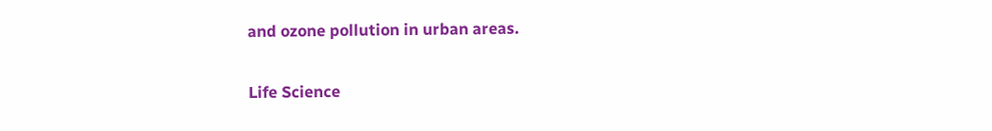and ozone pollution in urban areas.


Life Science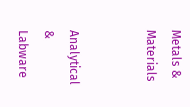Metals & Materials


Analytical & Labware